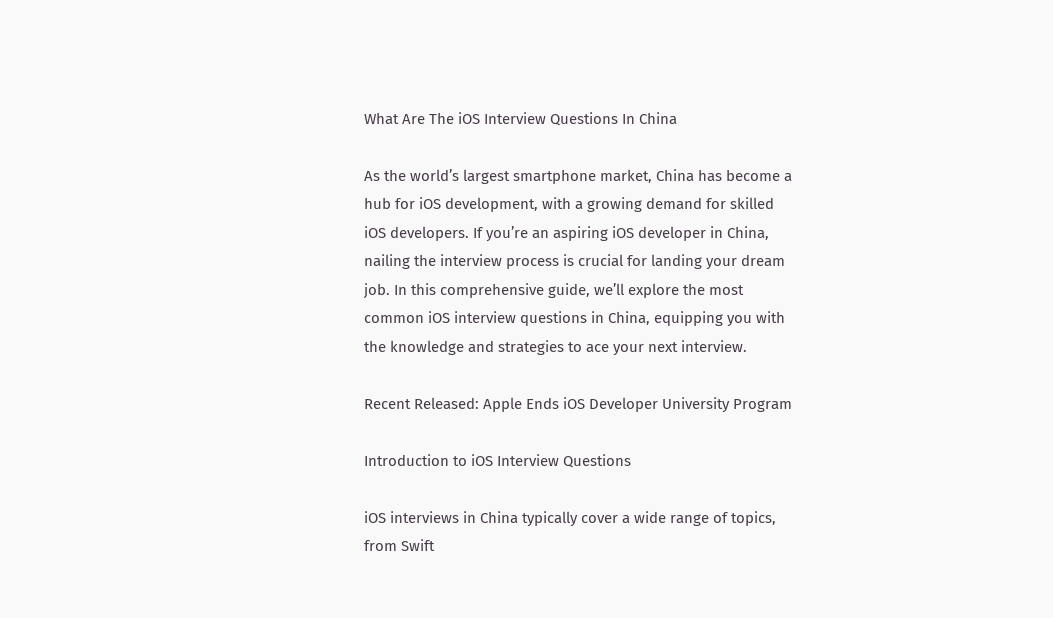What Are The iOS Interview Questions In China

As the world’s largest smartphone market, China has become a hub for iOS development, with a growing demand for skilled iOS developers. If you’re an aspiring iOS developer in China, nailing the interview process is crucial for landing your dream job. In this comprehensive guide, we’ll explore the most common iOS interview questions in China, equipping you with the knowledge and strategies to ace your next interview.

Recent Released: Apple Ends iOS Developer University Program

Introduction to iOS Interview Questions

iOS interviews in China typically cover a wide range of topics, from Swift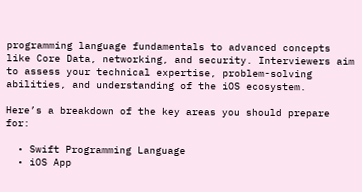programming language fundamentals to advanced concepts like Core Data, networking, and security. Interviewers aim to assess your technical expertise, problem-solving abilities, and understanding of the iOS ecosystem.

Here’s a breakdown of the key areas you should prepare for:

  • Swift Programming Language
  • iOS App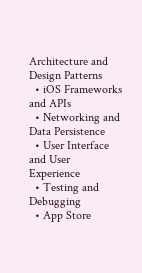Architecture and Design Patterns
  • iOS Frameworks and APIs
  • Networking and Data Persistence
  • User Interface and User Experience
  • Testing and Debugging
  • App Store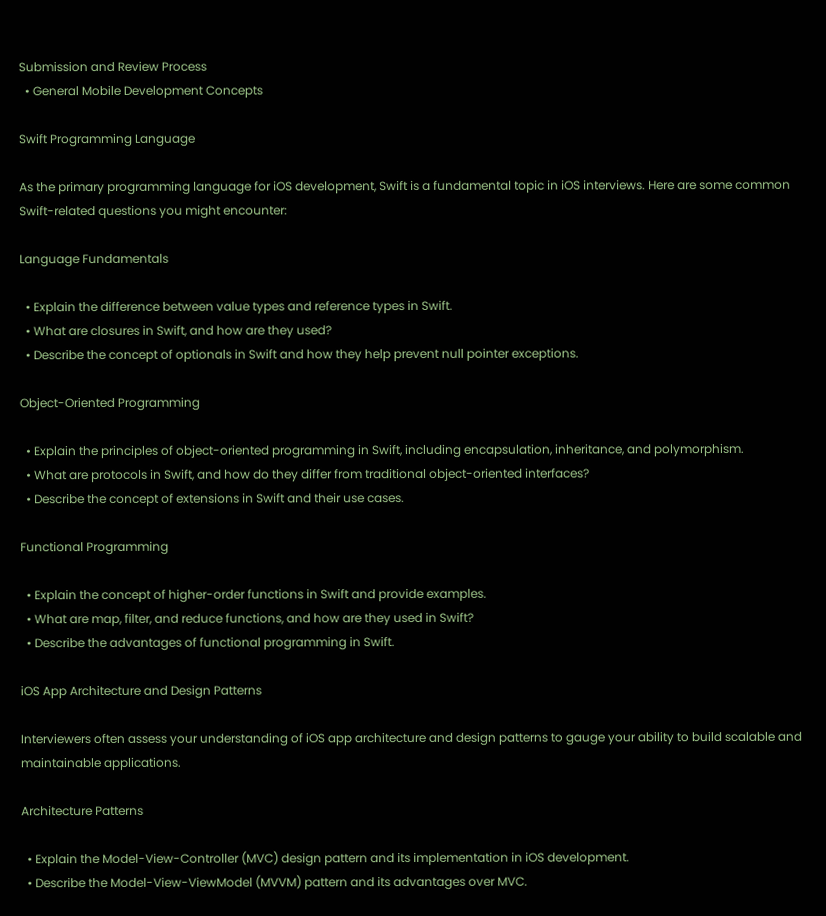Submission and Review Process
  • General Mobile Development Concepts

Swift Programming Language

As the primary programming language for iOS development, Swift is a fundamental topic in iOS interviews. Here are some common Swift-related questions you might encounter:

Language Fundamentals

  • Explain the difference between value types and reference types in Swift.
  • What are closures in Swift, and how are they used?
  • Describe the concept of optionals in Swift and how they help prevent null pointer exceptions.

Object-Oriented Programming

  • Explain the principles of object-oriented programming in Swift, including encapsulation, inheritance, and polymorphism.
  • What are protocols in Swift, and how do they differ from traditional object-oriented interfaces?
  • Describe the concept of extensions in Swift and their use cases.

Functional Programming

  • Explain the concept of higher-order functions in Swift and provide examples.
  • What are map, filter, and reduce functions, and how are they used in Swift?
  • Describe the advantages of functional programming in Swift.

iOS App Architecture and Design Patterns

Interviewers often assess your understanding of iOS app architecture and design patterns to gauge your ability to build scalable and maintainable applications.

Architecture Patterns

  • Explain the Model-View-Controller (MVC) design pattern and its implementation in iOS development.
  • Describe the Model-View-ViewModel (MVVM) pattern and its advantages over MVC.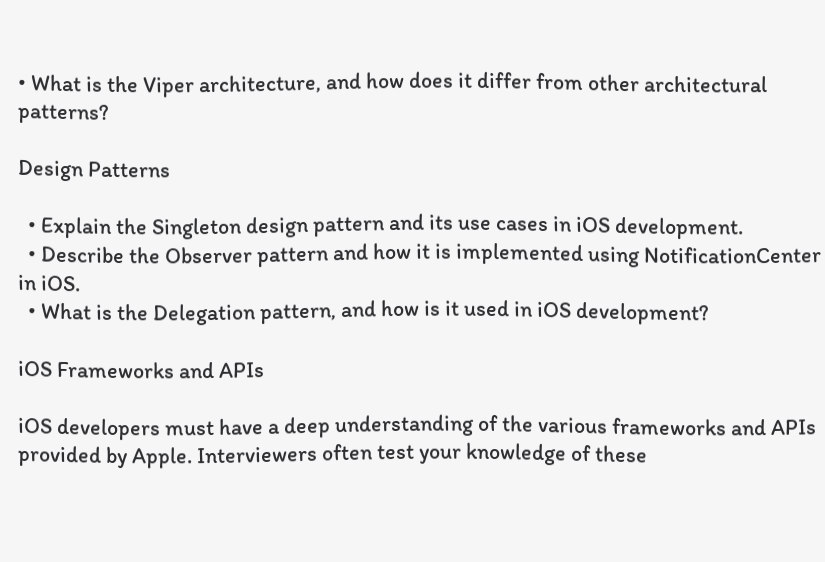• What is the Viper architecture, and how does it differ from other architectural patterns?

Design Patterns

  • Explain the Singleton design pattern and its use cases in iOS development.
  • Describe the Observer pattern and how it is implemented using NotificationCenter in iOS.
  • What is the Delegation pattern, and how is it used in iOS development?

iOS Frameworks and APIs

iOS developers must have a deep understanding of the various frameworks and APIs provided by Apple. Interviewers often test your knowledge of these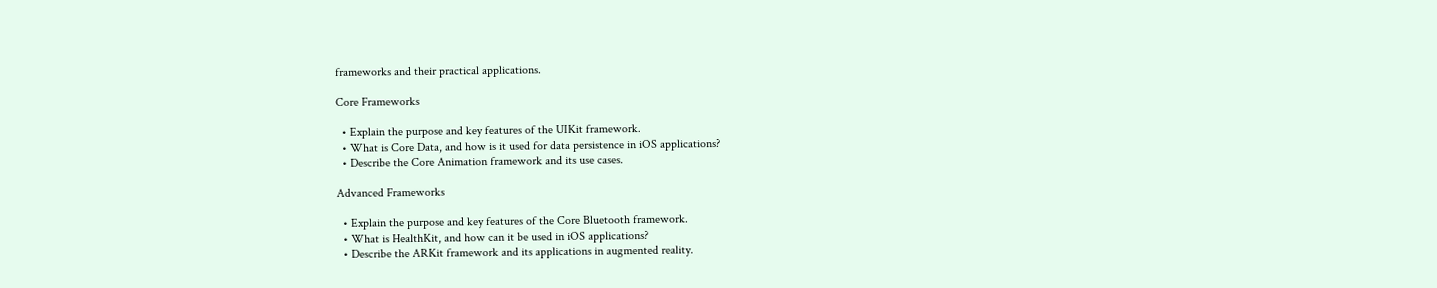frameworks and their practical applications.

Core Frameworks

  • Explain the purpose and key features of the UIKit framework.
  • What is Core Data, and how is it used for data persistence in iOS applications?
  • Describe the Core Animation framework and its use cases.

Advanced Frameworks

  • Explain the purpose and key features of the Core Bluetooth framework.
  • What is HealthKit, and how can it be used in iOS applications?
  • Describe the ARKit framework and its applications in augmented reality.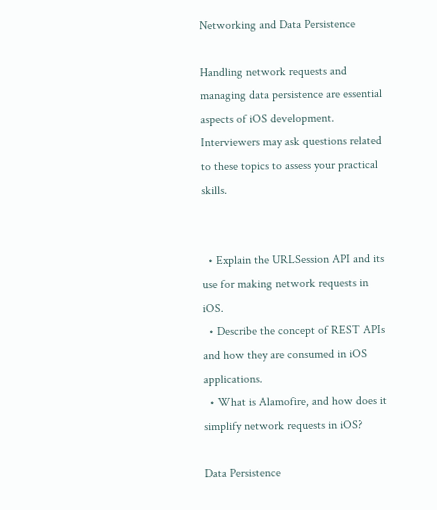Networking and Data Persistence

Handling network requests and managing data persistence are essential aspects of iOS development. Interviewers may ask questions related to these topics to assess your practical skills.


  • Explain the URLSession API and its use for making network requests in iOS.
  • Describe the concept of REST APIs and how they are consumed in iOS applications.
  • What is Alamofire, and how does it simplify network requests in iOS?

Data Persistence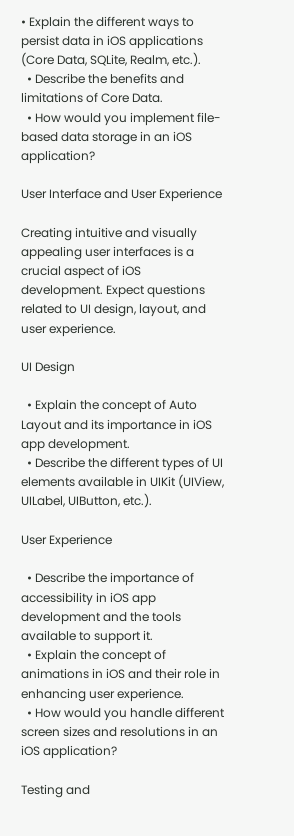• Explain the different ways to persist data in iOS applications (Core Data, SQLite, Realm, etc.).
  • Describe the benefits and limitations of Core Data.
  • How would you implement file-based data storage in an iOS application?

User Interface and User Experience

Creating intuitive and visually appealing user interfaces is a crucial aspect of iOS development. Expect questions related to UI design, layout, and user experience.

UI Design

  • Explain the concept of Auto Layout and its importance in iOS app development.
  • Describe the different types of UI elements available in UIKit (UIView, UILabel, UIButton, etc.).

User Experience

  • Describe the importance of accessibility in iOS app development and the tools available to support it.
  • Explain the concept of animations in iOS and their role in enhancing user experience.
  • How would you handle different screen sizes and resolutions in an iOS application?

Testing and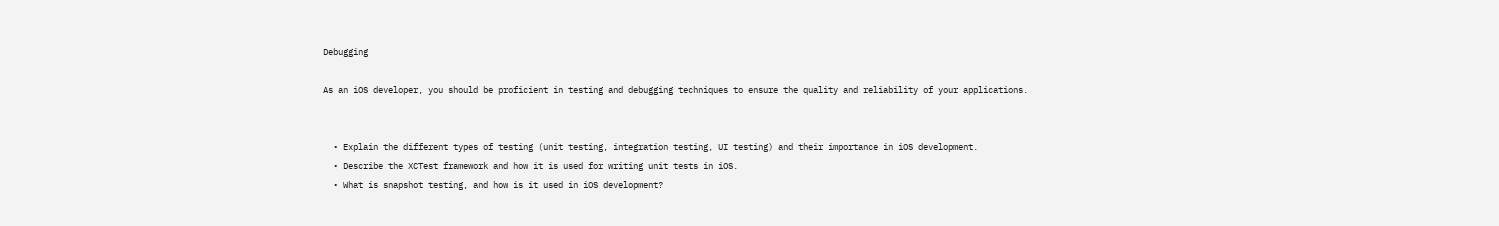Debugging

As an iOS developer, you should be proficient in testing and debugging techniques to ensure the quality and reliability of your applications.


  • Explain the different types of testing (unit testing, integration testing, UI testing) and their importance in iOS development.
  • Describe the XCTest framework and how it is used for writing unit tests in iOS.
  • What is snapshot testing, and how is it used in iOS development?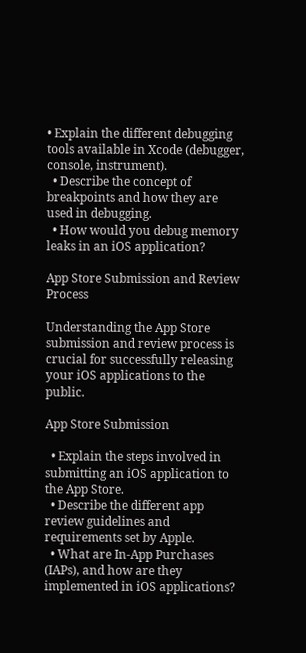• Explain the different debugging tools available in Xcode (debugger, console, instrument).
  • Describe the concept of breakpoints and how they are used in debugging.
  • How would you debug memory leaks in an iOS application?

App Store Submission and Review Process

Understanding the App Store submission and review process is crucial for successfully releasing your iOS applications to the public.

App Store Submission

  • Explain the steps involved in submitting an iOS application to the App Store.
  • Describe the different app review guidelines and requirements set by Apple.
  • What are In-App Purchases (IAPs), and how are they implemented in iOS applications?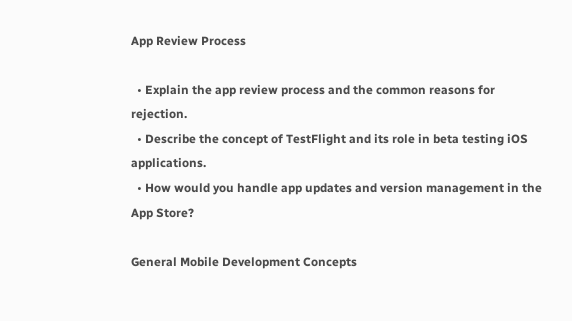App Review Process

  • Explain the app review process and the common reasons for rejection.
  • Describe the concept of TestFlight and its role in beta testing iOS applications.
  • How would you handle app updates and version management in the App Store?

General Mobile Development Concepts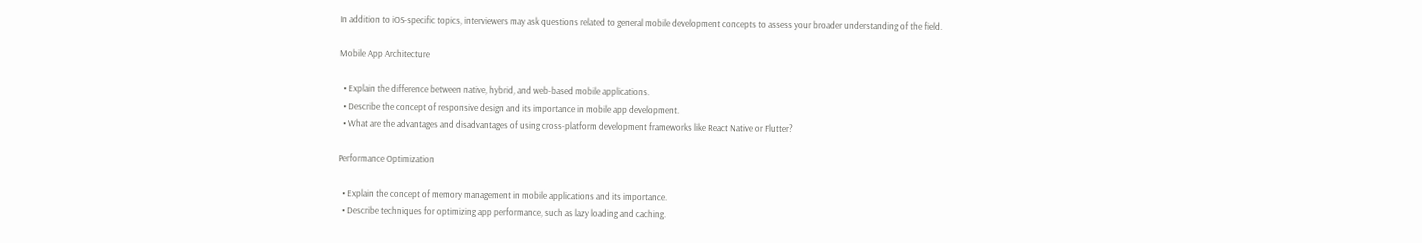In addition to iOS-specific topics, interviewers may ask questions related to general mobile development concepts to assess your broader understanding of the field.

Mobile App Architecture

  • Explain the difference between native, hybrid, and web-based mobile applications.
  • Describe the concept of responsive design and its importance in mobile app development.
  • What are the advantages and disadvantages of using cross-platform development frameworks like React Native or Flutter?

Performance Optimization

  • Explain the concept of memory management in mobile applications and its importance.
  • Describe techniques for optimizing app performance, such as lazy loading and caching.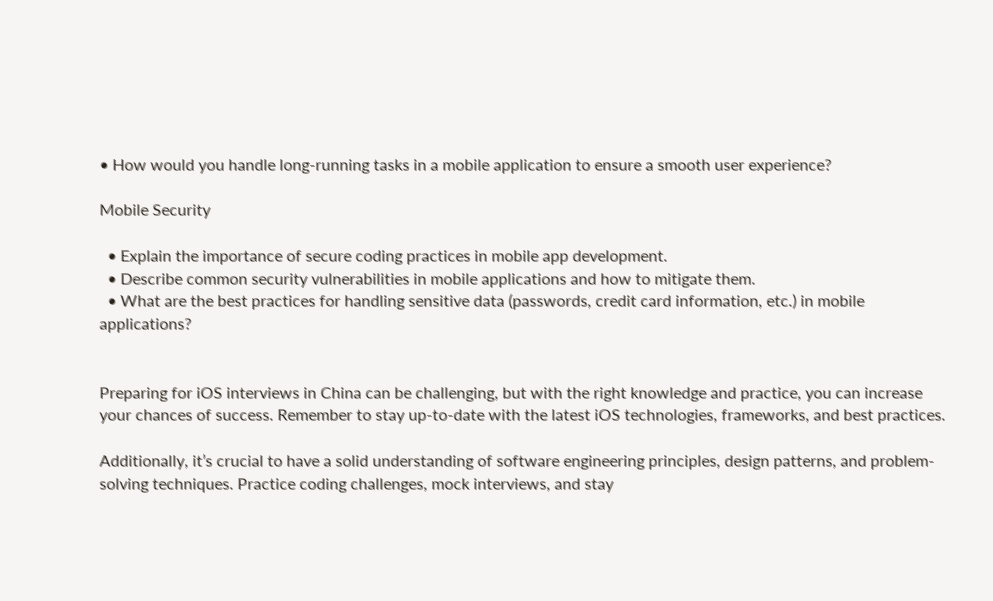• How would you handle long-running tasks in a mobile application to ensure a smooth user experience?

Mobile Security

  • Explain the importance of secure coding practices in mobile app development.
  • Describe common security vulnerabilities in mobile applications and how to mitigate them.
  • What are the best practices for handling sensitive data (passwords, credit card information, etc.) in mobile applications?


Preparing for iOS interviews in China can be challenging, but with the right knowledge and practice, you can increase your chances of success. Remember to stay up-to-date with the latest iOS technologies, frameworks, and best practices.

Additionally, it’s crucial to have a solid understanding of software engineering principles, design patterns, and problem-solving techniques. Practice coding challenges, mock interviews, and stay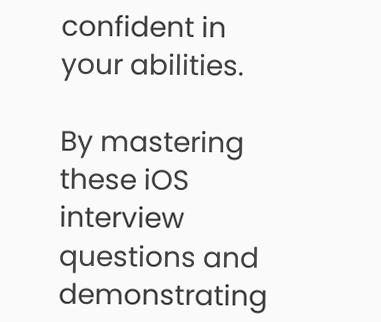confident in your abilities.

By mastering these iOS interview questions and demonstrating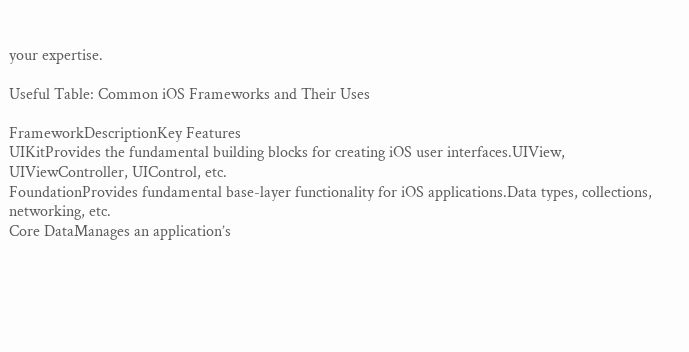your expertise.

Useful Table: Common iOS Frameworks and Their Uses

FrameworkDescriptionKey Features
UIKitProvides the fundamental building blocks for creating iOS user interfaces.UIView, UIViewController, UIControl, etc.
FoundationProvides fundamental base-layer functionality for iOS applications.Data types, collections, networking, etc.
Core DataManages an application’s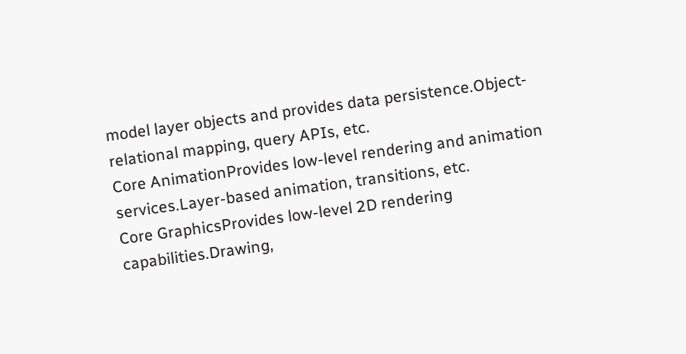model layer objects and provides data persistence.Object-relational mapping, query APIs, etc.
Core AnimationProvides low-level rendering and animation services.Layer-based animation, transitions, etc.
Core GraphicsProvides low-level 2D rendering capabilities.Drawing,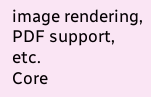image rendering, PDF support, etc.
Core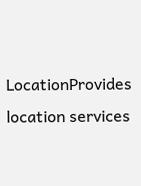LocationProvides location services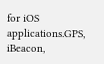for iOS applications.GPS, iBeacon,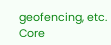geofencing, etc.
Core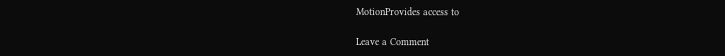MotionProvides access to

Leave a Comment